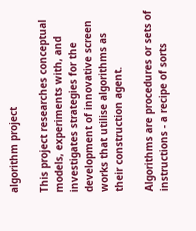algorithm project

This project researches conceptual models, experiments with, and investigates strategies for the development of innovative screen works that utilise algorithms as their construction agent.

Algorithms are procedures or sets of instructions - a recipe of sorts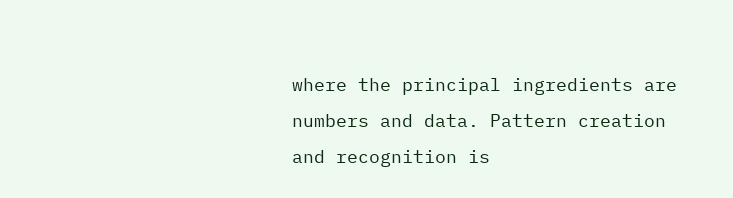where the principal ingredients are numbers and data. Pattern creation and recognition is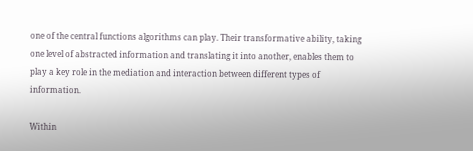one of the central functions algorithms can play. Their transformative ability, taking one level of abstracted information and translating it into another, enables them to play a key role in the mediation and interaction between different types of information.

Within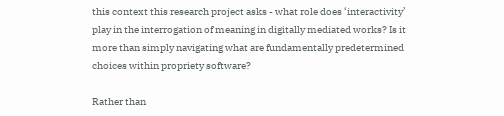this context this research project asks - what role does ‘interactivity’ play in the interrogation of meaning in digitally mediated works? Is it more than simply navigating what are fundamentally predetermined choices within propriety software?

Rather than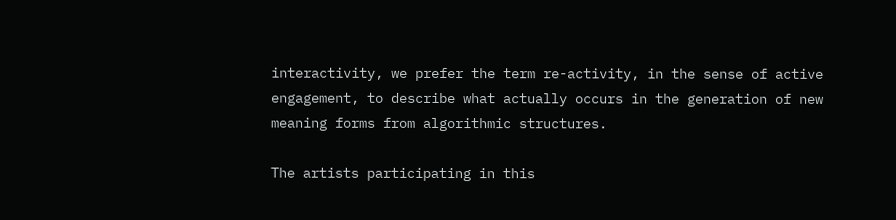interactivity, we prefer the term re-activity, in the sense of active engagement, to describe what actually occurs in the generation of new meaning forms from algorithmic structures.

The artists participating in this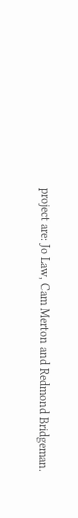project are: Jo Law, Cam Merton and Redmond Bridgeman.